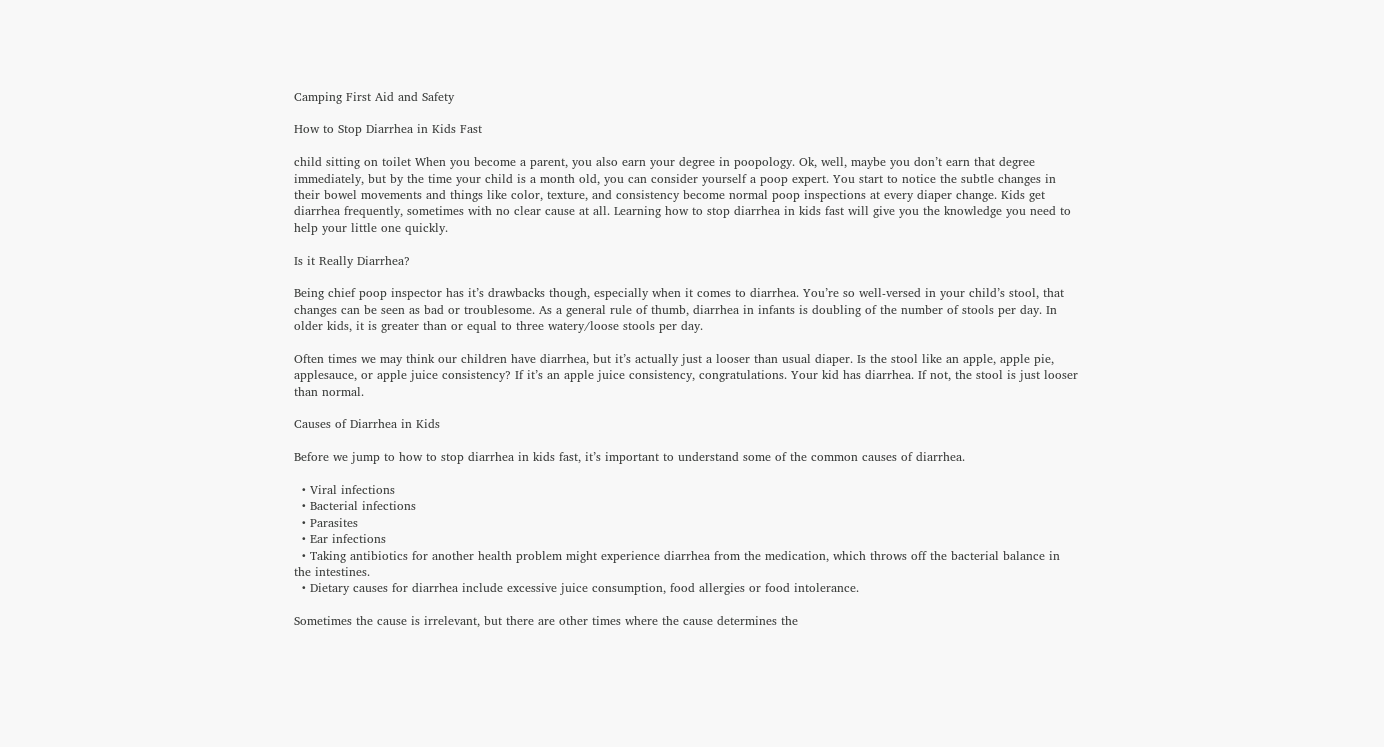Camping First Aid and Safety

How to Stop Diarrhea in Kids Fast

child sitting on toilet When you become a parent, you also earn your degree in poopology. Ok, well, maybe you don’t earn that degree immediately, but by the time your child is a month old, you can consider yourself a poop expert. You start to notice the subtle changes in their bowel movements and things like color, texture, and consistency become normal poop inspections at every diaper change. Kids get diarrhea frequently, sometimes with no clear cause at all. Learning how to stop diarrhea in kids fast will give you the knowledge you need to help your little one quickly.

Is it Really Diarrhea?

Being chief poop inspector has it’s drawbacks though, especially when it comes to diarrhea. You’re so well-versed in your child’s stool, that changes can be seen as bad or troublesome. As a general rule of thumb, diarrhea in infants is doubling of the number of stools per day. In older kids, it is greater than or equal to three watery/loose stools per day.

Often times we may think our children have diarrhea, but it’s actually just a looser than usual diaper. Is the stool like an apple, apple pie, applesauce, or apple juice consistency? If it’s an apple juice consistency, congratulations. Your kid has diarrhea. If not, the stool is just looser than normal.

Causes of Diarrhea in Kids

Before we jump to how to stop diarrhea in kids fast, it’s important to understand some of the common causes of diarrhea.

  • Viral infections
  • Bacterial infections
  • Parasites
  • Ear infections
  • Taking antibiotics for another health problem might experience diarrhea from the medication, which throws off the bacterial balance in the intestines.
  • Dietary causes for diarrhea include excessive juice consumption, food allergies or food intolerance.

Sometimes the cause is irrelevant, but there are other times where the cause determines the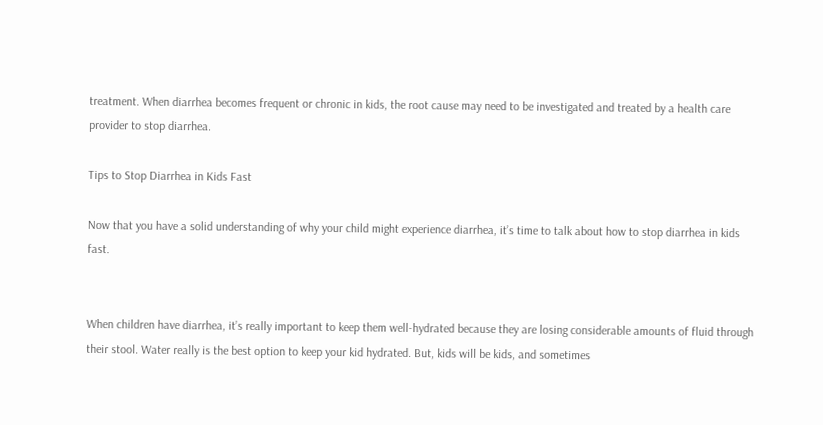treatment. When diarrhea becomes frequent or chronic in kids, the root cause may need to be investigated and treated by a health care provider to stop diarrhea.

Tips to Stop Diarrhea in Kids Fast

Now that you have a solid understanding of why your child might experience diarrhea, it’s time to talk about how to stop diarrhea in kids fast.


When children have diarrhea, it’s really important to keep them well-hydrated because they are losing considerable amounts of fluid through their stool. Water really is the best option to keep your kid hydrated. But, kids will be kids, and sometimes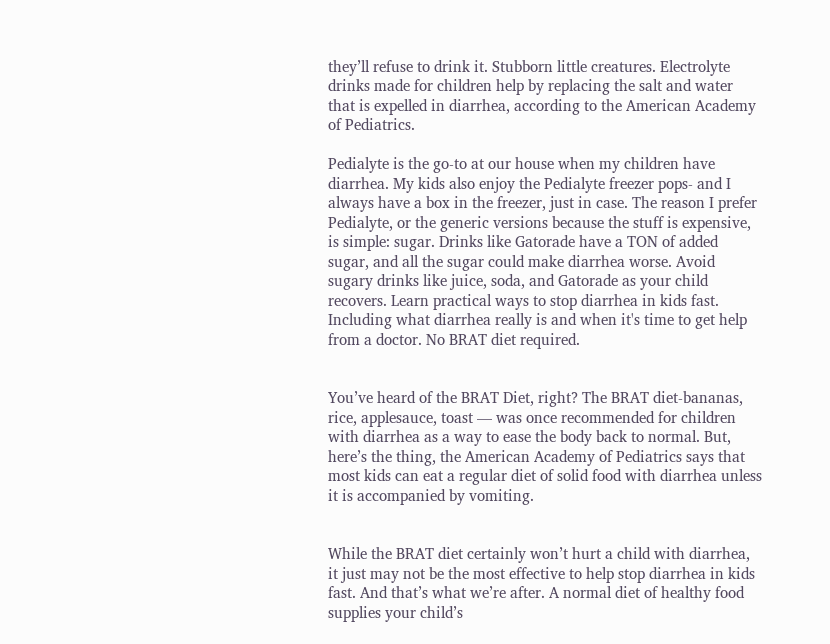they’ll refuse to drink it. Stubborn little creatures. Electrolyte drinks made for children help by replacing the salt and water that is expelled in diarrhea, according to the American Academy of Pediatrics.

Pedialyte is the go-to at our house when my children have diarrhea. My kids also enjoy the Pedialyte freezer pops- and I always have a box in the freezer, just in case. The reason I prefer Pedialyte, or the generic versions because the stuff is expensive, is simple: sugar. Drinks like Gatorade have a TON of added sugar, and all the sugar could make diarrhea worse. Avoid sugary drinks like juice, soda, and Gatorade as your child recovers. Learn practical ways to stop diarrhea in kids fast. Including what diarrhea really is and when it's time to get help from a doctor. No BRAT diet required.


You’ve heard of the BRAT Diet, right? The BRAT diet-bananas, rice, applesauce, toast — was once recommended for children with diarrhea as a way to ease the body back to normal. But, here’s the thing, the American Academy of Pediatrics says that most kids can eat a regular diet of solid food with diarrhea unless it is accompanied by vomiting.


While the BRAT diet certainly won’t hurt a child with diarrhea, it just may not be the most effective to help stop diarrhea in kids fast. And that’s what we’re after. A normal diet of healthy food supplies your child’s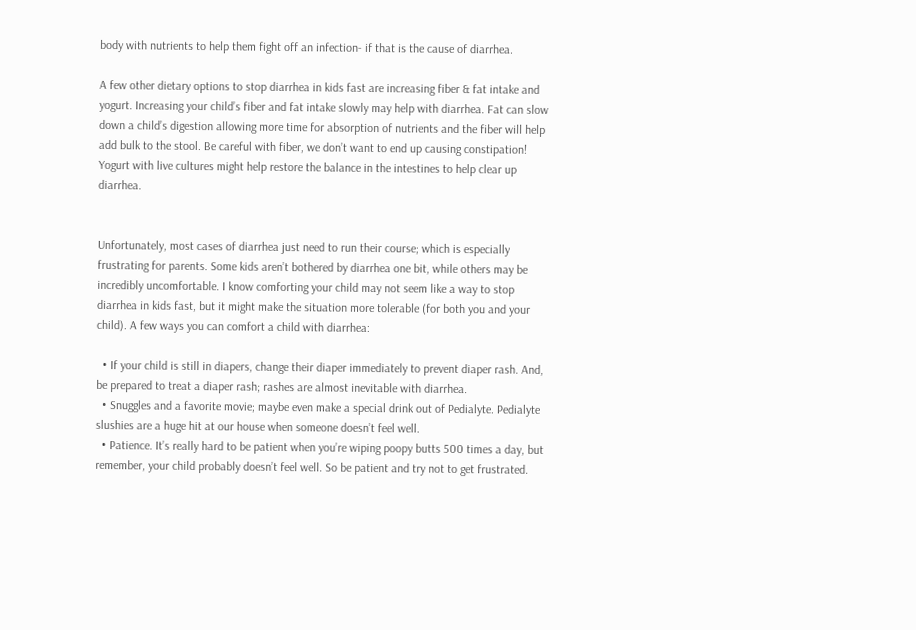body with nutrients to help them fight off an infection- if that is the cause of diarrhea.

A few other dietary options to stop diarrhea in kids fast are increasing fiber & fat intake and yogurt. Increasing your child’s fiber and fat intake slowly may help with diarrhea. Fat can slow down a child’s digestion allowing more time for absorption of nutrients and the fiber will help add bulk to the stool. Be careful with fiber, we don’t want to end up causing constipation! Yogurt with live cultures might help restore the balance in the intestines to help clear up diarrhea.


Unfortunately, most cases of diarrhea just need to run their course; which is especially frustrating for parents. Some kids aren’t bothered by diarrhea one bit, while others may be incredibly uncomfortable. I know comforting your child may not seem like a way to stop diarrhea in kids fast, but it might make the situation more tolerable (for both you and your child). A few ways you can comfort a child with diarrhea:

  • If your child is still in diapers, change their diaper immediately to prevent diaper rash. And, be prepared to treat a diaper rash; rashes are almost inevitable with diarrhea.
  • Snuggles and a favorite movie; maybe even make a special drink out of Pedialyte. Pedialyte slushies are a huge hit at our house when someone doesn’t feel well.
  • Patience. It’s really hard to be patient when you’re wiping poopy butts 500 times a day, but remember, your child probably doesn’t feel well. So be patient and try not to get frustrated.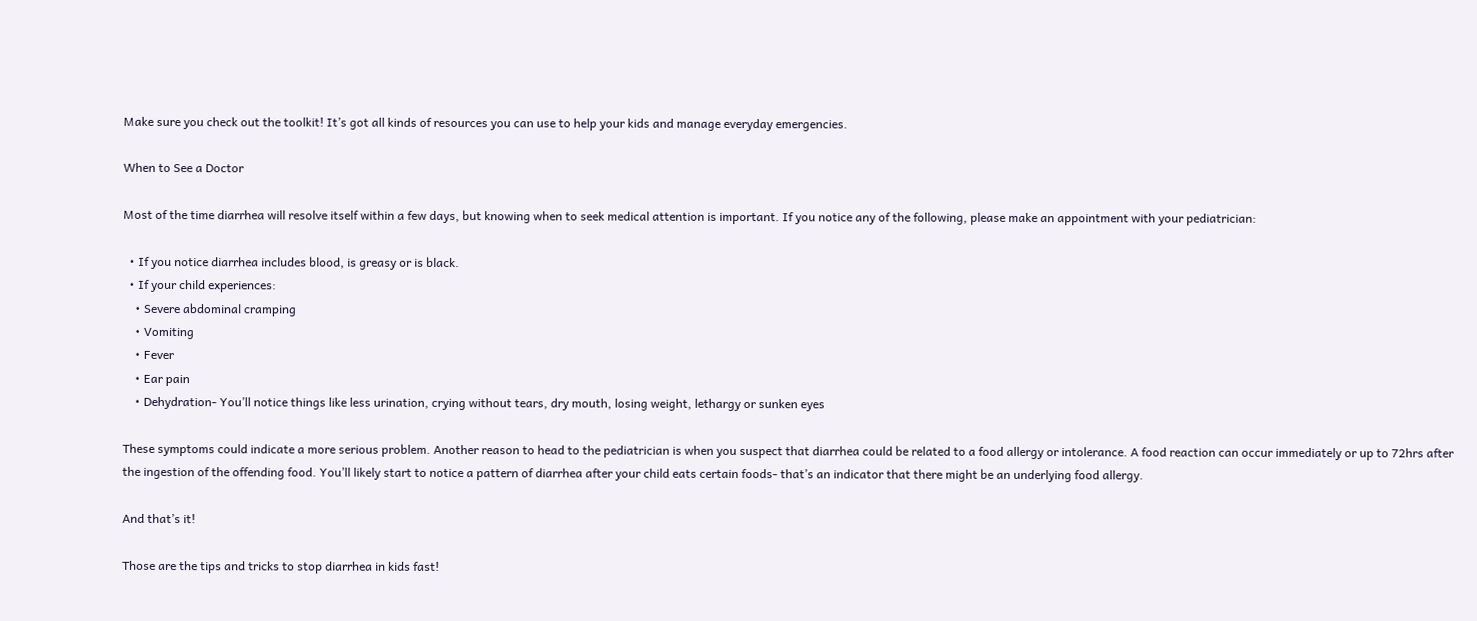Make sure you check out the toolkit! It’s got all kinds of resources you can use to help your kids and manage everyday emergencies.

When to See a Doctor

Most of the time diarrhea will resolve itself within a few days, but knowing when to seek medical attention is important. If you notice any of the following, please make an appointment with your pediatrician:

  • If you notice diarrhea includes blood, is greasy or is black.
  • If your child experiences:
    • Severe abdominal cramping
    • Vomiting
    • Fever
    • Ear pain
    • Dehydration- You’ll notice things like less urination, crying without tears, dry mouth, losing weight, lethargy or sunken eyes

These symptoms could indicate a more serious problem. Another reason to head to the pediatrician is when you suspect that diarrhea could be related to a food allergy or intolerance. A food reaction can occur immediately or up to 72hrs after the ingestion of the offending food. You’ll likely start to notice a pattern of diarrhea after your child eats certain foods- that’s an indicator that there might be an underlying food allergy.

And that’s it!

Those are the tips and tricks to stop diarrhea in kids fast!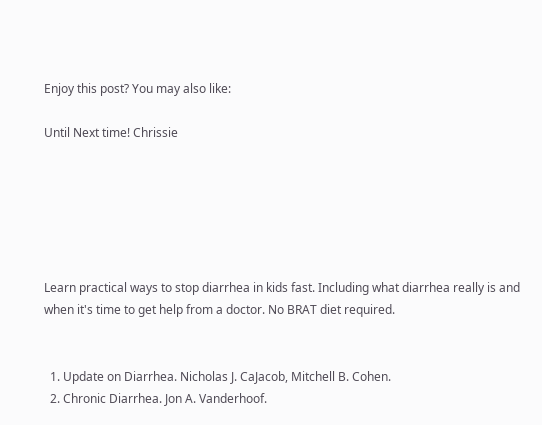Enjoy this post? You may also like:

Until Next time! Chrissie






Learn practical ways to stop diarrhea in kids fast. Including what diarrhea really is and when it's time to get help from a doctor. No BRAT diet required.


  1. Update on Diarrhea. Nicholas J. CaJacob, Mitchell B. Cohen.
  2. Chronic Diarrhea. Jon A. Vanderhoof.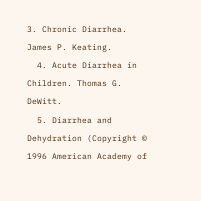3. Chronic Diarrhea. James P. Keating.
  4. Acute Diarrhea in Children. Thomas G. DeWitt.
  5. Diarrhea and Dehydration (Copyright © 1996 American Academy of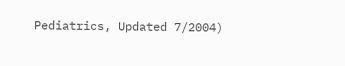Pediatrics, Updated 7/2004)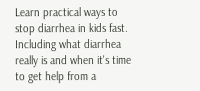Learn practical ways to stop diarrhea in kids fast. Including what diarrhea really is and when it's time to get help from a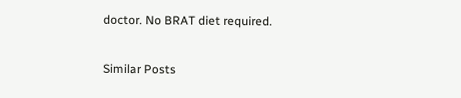doctor. No BRAT diet required.

Similar Posts